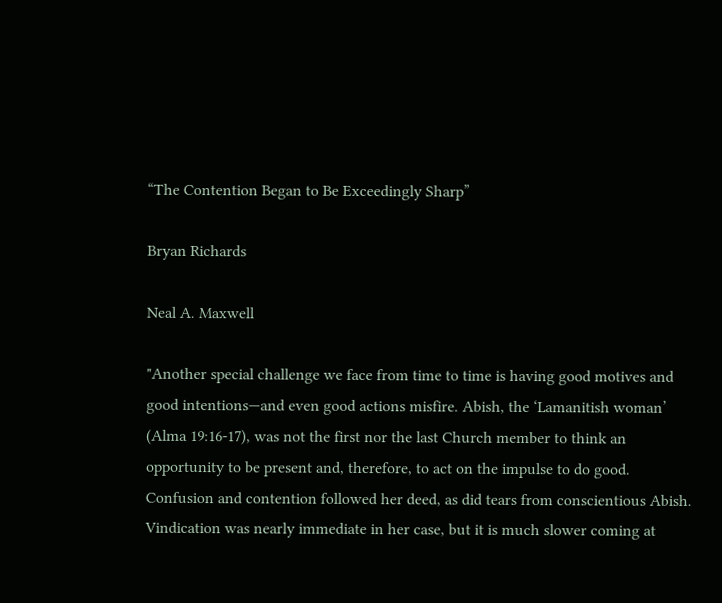“The Contention Began to Be Exceedingly Sharp”

Bryan Richards

Neal A. Maxwell

"Another special challenge we face from time to time is having good motives and good intentions—and even good actions misfire. Abish, the ‘Lamanitish woman’ (Alma 19:16-17), was not the first nor the last Church member to think an opportunity to be present and, therefore, to act on the impulse to do good. Confusion and contention followed her deed, as did tears from conscientious Abish. Vindication was nearly immediate in her case, but it is much slower coming at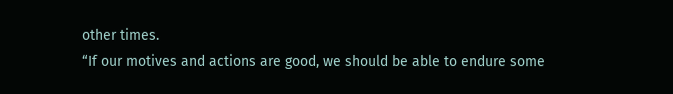other times.
“If our motives and actions are good, we should be able to endure some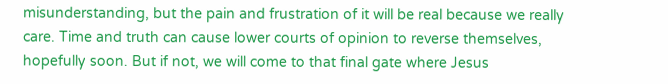misunderstanding, but the pain and frustration of it will be real because we really care. Time and truth can cause lower courts of opinion to reverse themselves, hopefully soon. But if not, we will come to that final gate where Jesus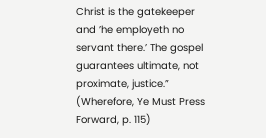Christ is the gatekeeper and ’he employeth no servant there.’ The gospel guarantees ultimate, not proximate, justice.” (Wherefore, Ye Must Press Forward, p. 115)